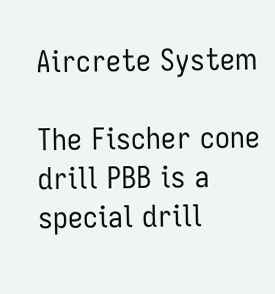Aircrete System

The Fischer cone drill PBB is a special drill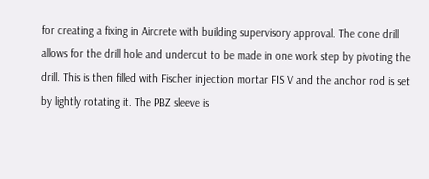for creating a fixing in Aircrete with building supervisory approval. The cone drill allows for the drill hole and undercut to be made in one work step by pivoting the drill. This is then filled with Fischer injection mortar FIS V and the anchor rod is set by lightly rotating it. The PBZ sleeve is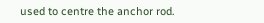used to centre the anchor rod.